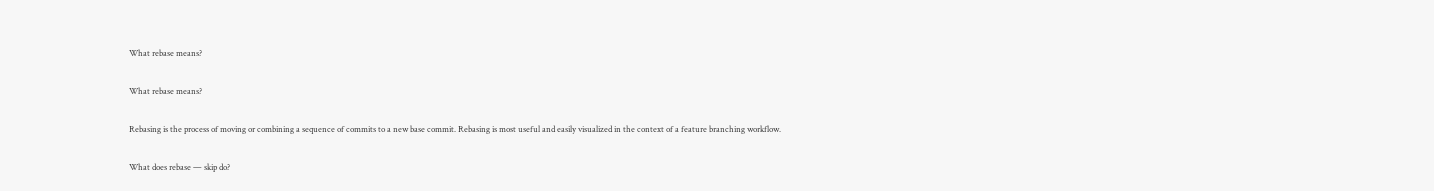What rebase means?

What rebase means?

Rebasing is the process of moving or combining a sequence of commits to a new base commit. Rebasing is most useful and easily visualized in the context of a feature branching workflow.

What does rebase — skip do?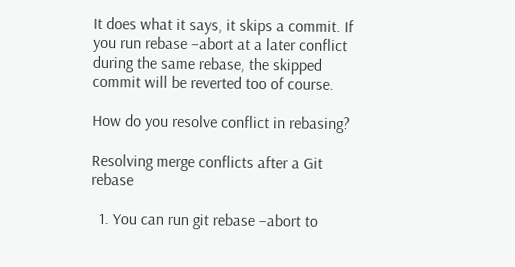It does what it says, it skips a commit. If you run rebase –abort at a later conflict during the same rebase, the skipped commit will be reverted too of course.

How do you resolve conflict in rebasing?

Resolving merge conflicts after a Git rebase

  1. You can run git rebase –abort to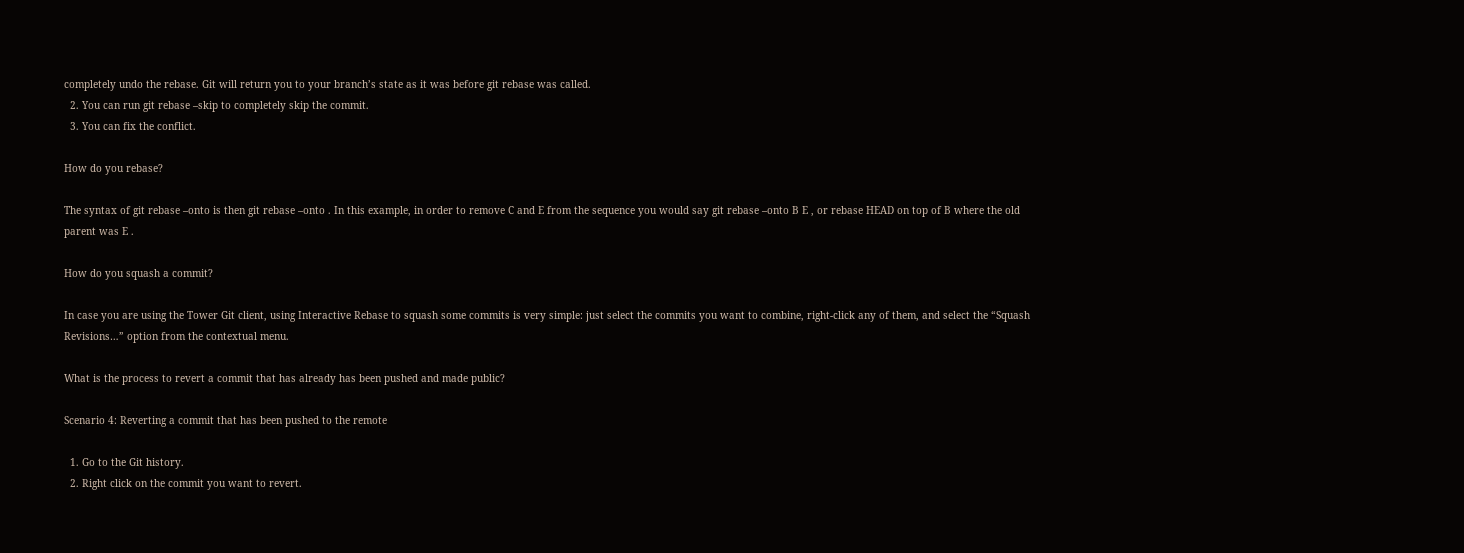completely undo the rebase. Git will return you to your branch’s state as it was before git rebase was called.
  2. You can run git rebase –skip to completely skip the commit.
  3. You can fix the conflict.

How do you rebase?

The syntax of git rebase –onto is then git rebase –onto . In this example, in order to remove C and E from the sequence you would say git rebase –onto B E , or rebase HEAD on top of B where the old parent was E .

How do you squash a commit?

In case you are using the Tower Git client, using Interactive Rebase to squash some commits is very simple: just select the commits you want to combine, right-click any of them, and select the “Squash Revisions…” option from the contextual menu.

What is the process to revert a commit that has already has been pushed and made public?

Scenario 4: Reverting a commit that has been pushed to the remote

  1. Go to the Git history.
  2. Right click on the commit you want to revert.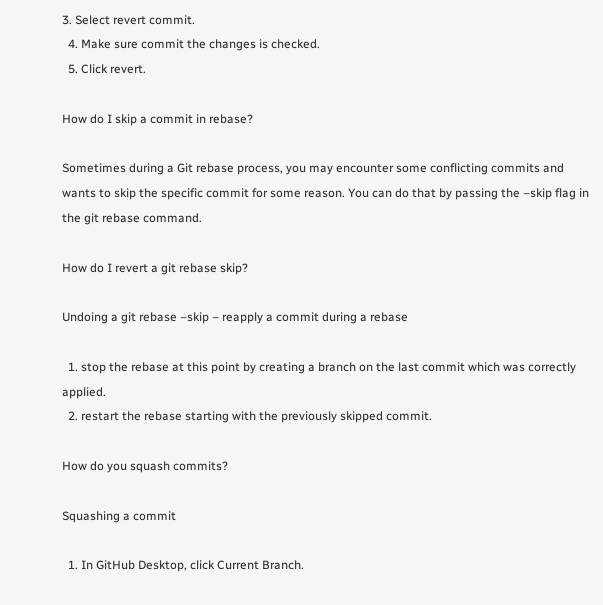3. Select revert commit.
  4. Make sure commit the changes is checked.
  5. Click revert.

How do I skip a commit in rebase?

Sometimes during a Git rebase process, you may encounter some conflicting commits and wants to skip the specific commit for some reason. You can do that by passing the –skip flag in the git rebase command.

How do I revert a git rebase skip?

Undoing a git rebase –skip – reapply a commit during a rebase

  1. stop the rebase at this point by creating a branch on the last commit which was correctly applied.
  2. restart the rebase starting with the previously skipped commit.

How do you squash commits?

Squashing a commit

  1. In GitHub Desktop, click Current Branch.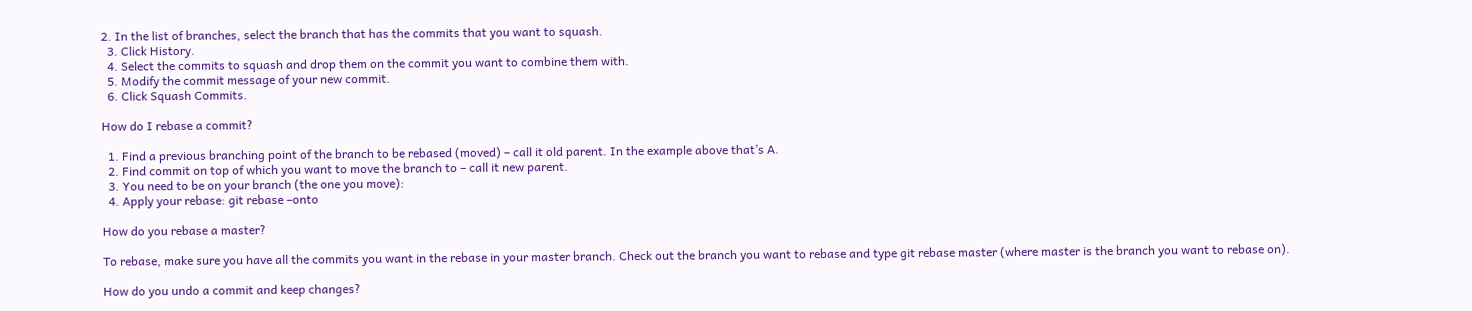2. In the list of branches, select the branch that has the commits that you want to squash.
  3. Click History.
  4. Select the commits to squash and drop them on the commit you want to combine them with.
  5. Modify the commit message of your new commit.
  6. Click Squash Commits.

How do I rebase a commit?

  1. Find a previous branching point of the branch to be rebased (moved) – call it old parent. In the example above that’s A.
  2. Find commit on top of which you want to move the branch to – call it new parent.
  3. You need to be on your branch (the one you move):
  4. Apply your rebase: git rebase –onto

How do you rebase a master?

To rebase, make sure you have all the commits you want in the rebase in your master branch. Check out the branch you want to rebase and type git rebase master (where master is the branch you want to rebase on).

How do you undo a commit and keep changes?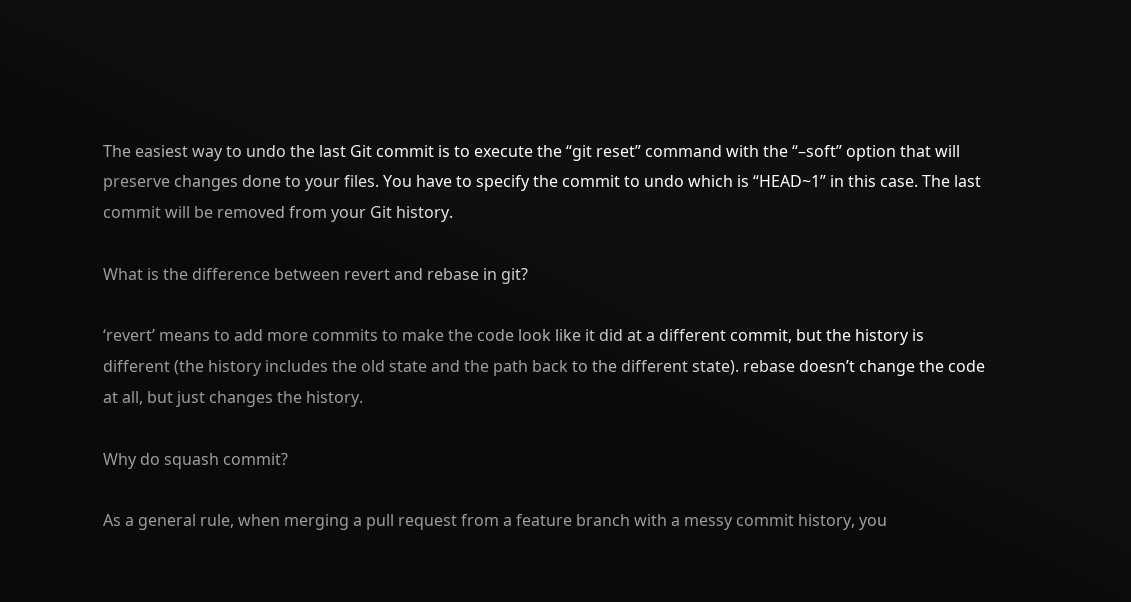The easiest way to undo the last Git commit is to execute the “git reset” command with the “–soft” option that will preserve changes done to your files. You have to specify the commit to undo which is “HEAD~1” in this case. The last commit will be removed from your Git history.

What is the difference between revert and rebase in git?

‘revert’ means to add more commits to make the code look like it did at a different commit, but the history is different (the history includes the old state and the path back to the different state). rebase doesn’t change the code at all, but just changes the history.

Why do squash commit?

As a general rule, when merging a pull request from a feature branch with a messy commit history, you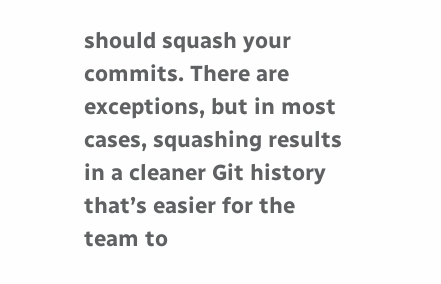should squash your commits. There are exceptions, but in most cases, squashing results in a cleaner Git history that’s easier for the team to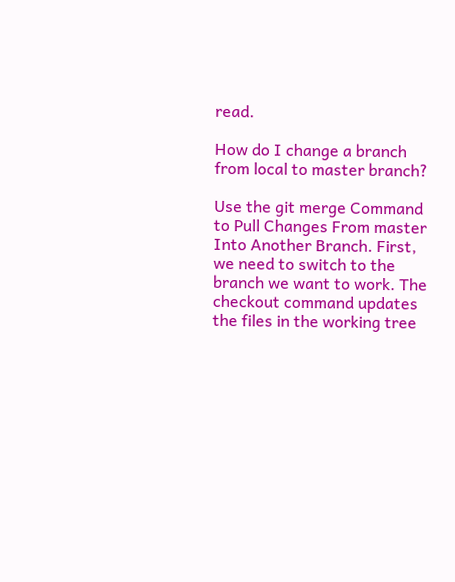read.

How do I change a branch from local to master branch?

Use the git merge Command to Pull Changes From master Into Another Branch. First, we need to switch to the branch we want to work. The checkout command updates the files in the working tree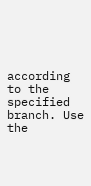according to the specified branch. Use the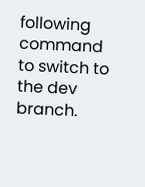following command to switch to the dev branch.